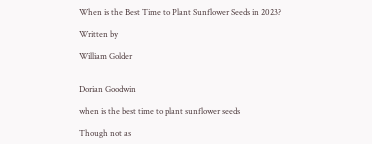When is the Best Time to Plant Sunflower Seeds in 2023?

Written by

William Golder


Dorian Goodwin

when is the best time to plant sunflower seeds

Though not as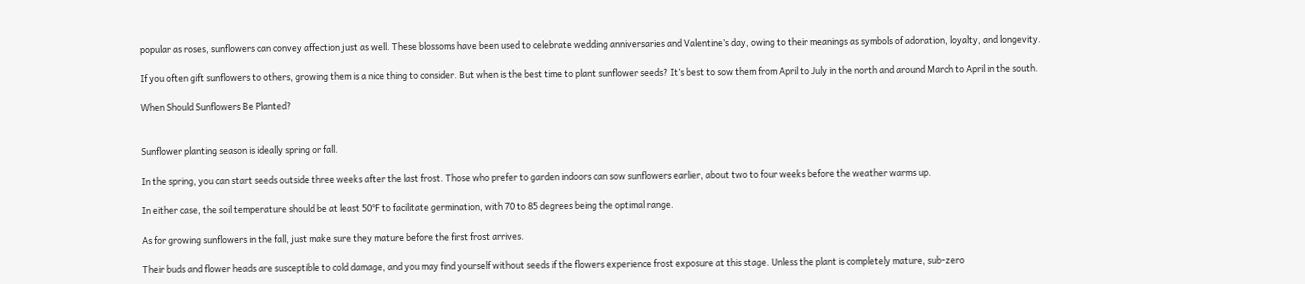popular as roses, sunflowers can convey affection just as well. These blossoms have been used to celebrate wedding anniversaries and Valentine’s day, owing to their meanings as symbols of adoration, loyalty, and longevity.

If you often gift sunflowers to others, growing them is a nice thing to consider. But when is the best time to plant sunflower seeds? It’s best to sow them from April to July in the north and around March to April in the south.

When Should Sunflowers Be Planted?


Sunflower planting season is ideally spring or fall.

In the spring, you can start seeds outside three weeks after the last frost. Those who prefer to garden indoors can sow sunflowers earlier, about two to four weeks before the weather warms up.

In either case, the soil temperature should be at least 50℉ to facilitate germination, with 70 to 85 degrees being the optimal range.

As for growing sunflowers in the fall, just make sure they mature before the first frost arrives.

Their buds and flower heads are susceptible to cold damage, and you may find yourself without seeds if the flowers experience frost exposure at this stage. Unless the plant is completely mature, sub-zero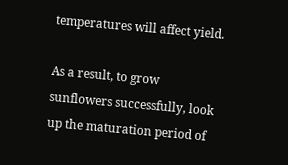temperatures will affect yield.

As a result, to grow sunflowers successfully, look up the maturation period of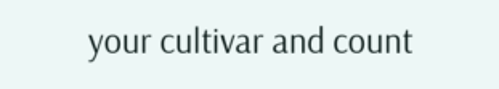your cultivar and count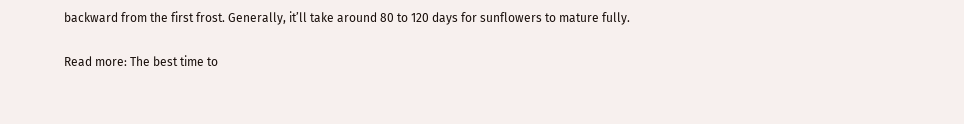backward from the first frost. Generally, it’ll take around 80 to 120 days for sunflowers to mature fully.

Read more: The best time to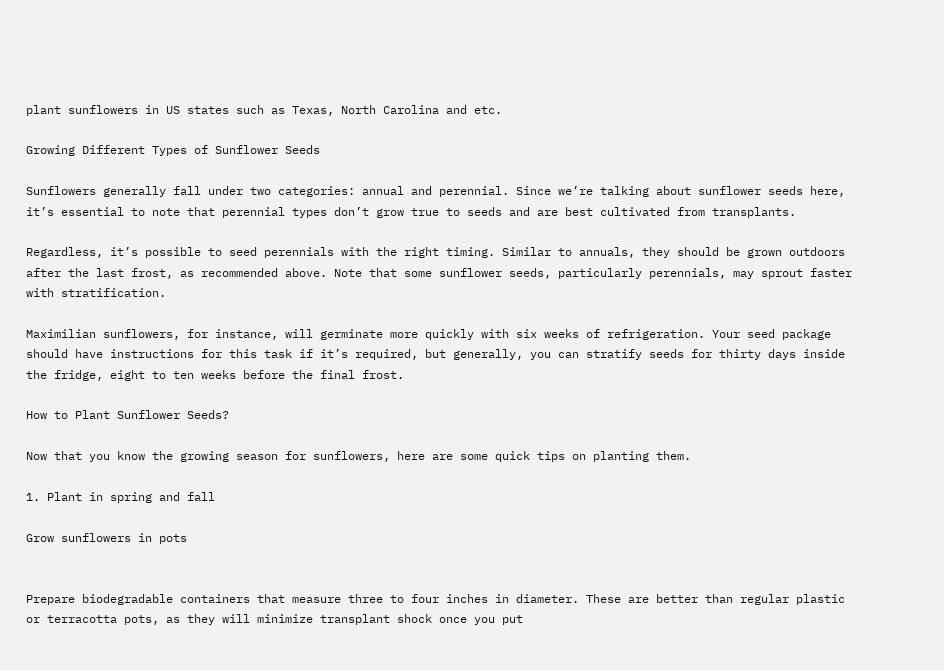plant sunflowers in US states such as Texas, North Carolina and etc.

Growing Different Types of Sunflower Seeds

Sunflowers generally fall under two categories: annual and perennial. Since we’re talking about sunflower seeds here, it’s essential to note that perennial types don’t grow true to seeds and are best cultivated from transplants.

Regardless, it’s possible to seed perennials with the right timing. Similar to annuals, they should be grown outdoors after the last frost, as recommended above. Note that some sunflower seeds, particularly perennials, may sprout faster with stratification.

Maximilian sunflowers, for instance, will germinate more quickly with six weeks of refrigeration. Your seed package should have instructions for this task if it’s required, but generally, you can stratify seeds for thirty days inside the fridge, eight to ten weeks before the final frost.

How to Plant Sunflower Seeds?

Now that you know the growing season for sunflowers, here are some quick tips on planting them.

1. Plant in spring and fall

Grow sunflowers in pots


Prepare biodegradable containers that measure three to four inches in diameter. These are better than regular plastic or terracotta pots, as they will minimize transplant shock once you put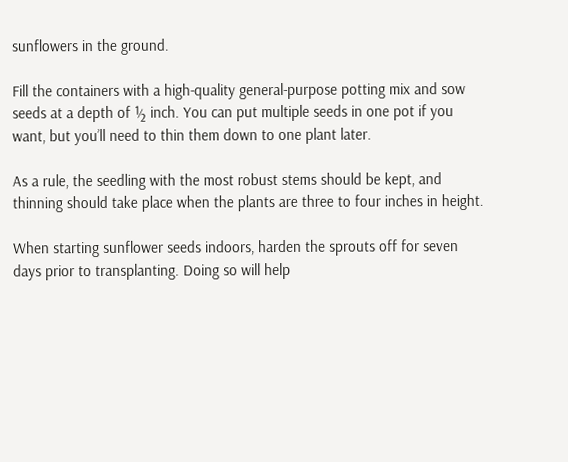sunflowers in the ground.

Fill the containers with a high-quality general-purpose potting mix and sow seeds at a depth of ½ inch. You can put multiple seeds in one pot if you want, but you’ll need to thin them down to one plant later.

As a rule, the seedling with the most robust stems should be kept, and thinning should take place when the plants are three to four inches in height.

When starting sunflower seeds indoors, harden the sprouts off for seven days prior to transplanting. Doing so will help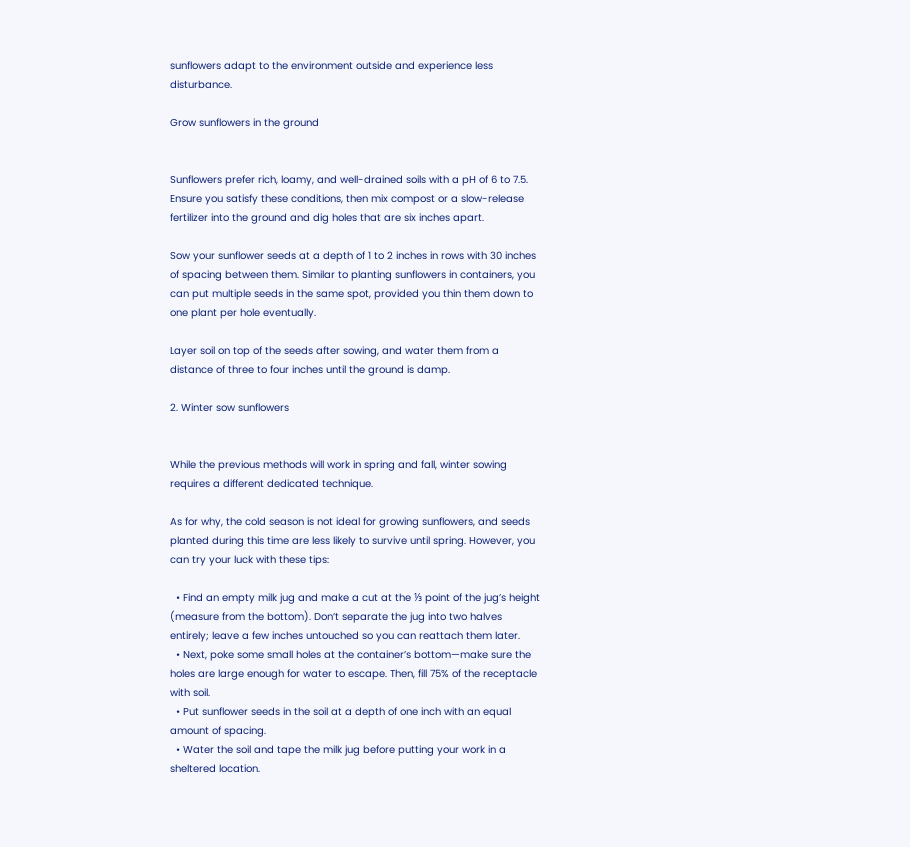sunflowers adapt to the environment outside and experience less disturbance.

Grow sunflowers in the ground


Sunflowers prefer rich, loamy, and well-drained soils with a pH of 6 to 7.5. Ensure you satisfy these conditions, then mix compost or a slow-release fertilizer into the ground and dig holes that are six inches apart.

Sow your sunflower seeds at a depth of 1 to 2 inches in rows with 30 inches of spacing between them. Similar to planting sunflowers in containers, you can put multiple seeds in the same spot, provided you thin them down to one plant per hole eventually.

Layer soil on top of the seeds after sowing, and water them from a distance of three to four inches until the ground is damp.

2. Winter sow sunflowers


While the previous methods will work in spring and fall, winter sowing requires a different dedicated technique.

As for why, the cold season is not ideal for growing sunflowers, and seeds planted during this time are less likely to survive until spring. However, you can try your luck with these tips:

  • Find an empty milk jug and make a cut at the ⅓ point of the jug’s height (measure from the bottom). Don’t separate the jug into two halves entirely; leave a few inches untouched so you can reattach them later.
  • Next, poke some small holes at the container’s bottom—make sure the holes are large enough for water to escape. Then, fill 75% of the receptacle with soil.
  • Put sunflower seeds in the soil at a depth of one inch with an equal amount of spacing.
  • Water the soil and tape the milk jug before putting your work in a sheltered location.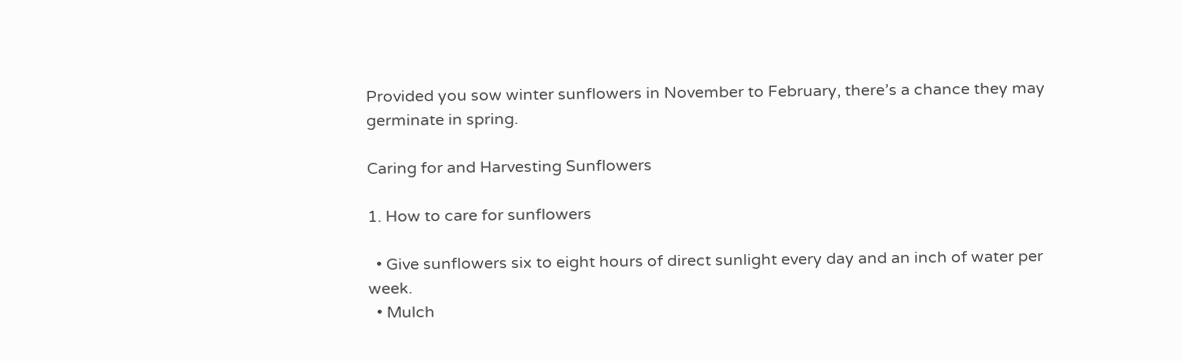Provided you sow winter sunflowers in November to February, there’s a chance they may germinate in spring.

Caring for and Harvesting Sunflowers

1. How to care for sunflowers

  • Give sunflowers six to eight hours of direct sunlight every day and an inch of water per week.
  • Mulch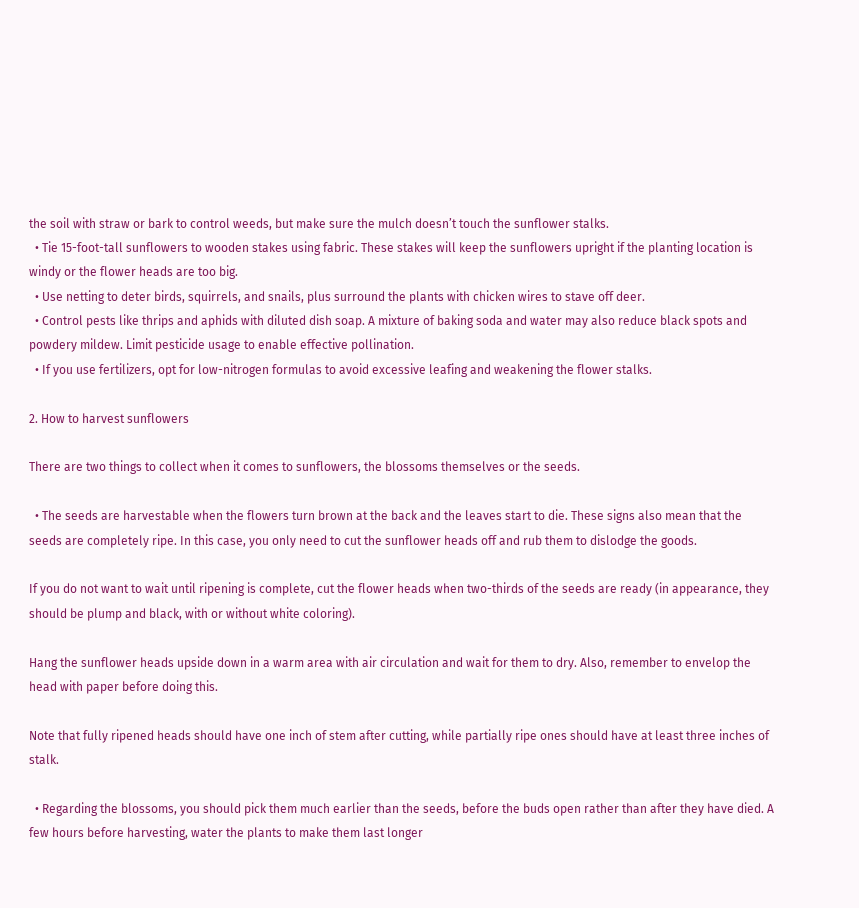the soil with straw or bark to control weeds, but make sure the mulch doesn’t touch the sunflower stalks.
  • Tie 15-foot-tall sunflowers to wooden stakes using fabric. These stakes will keep the sunflowers upright if the planting location is windy or the flower heads are too big.
  • Use netting to deter birds, squirrels, and snails, plus surround the plants with chicken wires to stave off deer.
  • Control pests like thrips and aphids with diluted dish soap. A mixture of baking soda and water may also reduce black spots and powdery mildew. Limit pesticide usage to enable effective pollination.
  • If you use fertilizers, opt for low-nitrogen formulas to avoid excessive leafing and weakening the flower stalks.

2. How to harvest sunflowers

There are two things to collect when it comes to sunflowers, the blossoms themselves or the seeds.

  • The seeds are harvestable when the flowers turn brown at the back and the leaves start to die. These signs also mean that the seeds are completely ripe. In this case, you only need to cut the sunflower heads off and rub them to dislodge the goods.

If you do not want to wait until ripening is complete, cut the flower heads when two-thirds of the seeds are ready (in appearance, they should be plump and black, with or without white coloring).

Hang the sunflower heads upside down in a warm area with air circulation and wait for them to dry. Also, remember to envelop the head with paper before doing this.

Note that fully ripened heads should have one inch of stem after cutting, while partially ripe ones should have at least three inches of stalk.

  • Regarding the blossoms, you should pick them much earlier than the seeds, before the buds open rather than after they have died. A few hours before harvesting, water the plants to make them last longer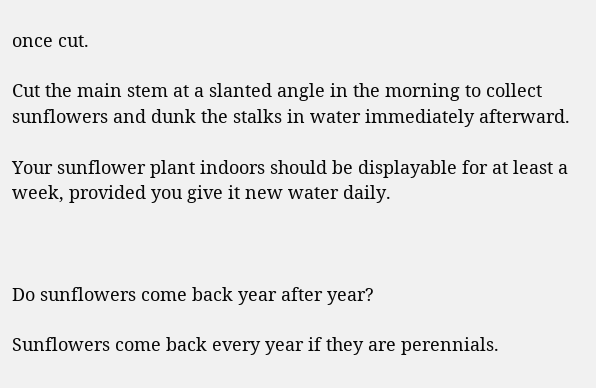once cut.

Cut the main stem at a slanted angle in the morning to collect sunflowers and dunk the stalks in water immediately afterward.

Your sunflower plant indoors should be displayable for at least a week, provided you give it new water daily.



Do sunflowers come back year after year?

Sunflowers come back every year if they are perennials.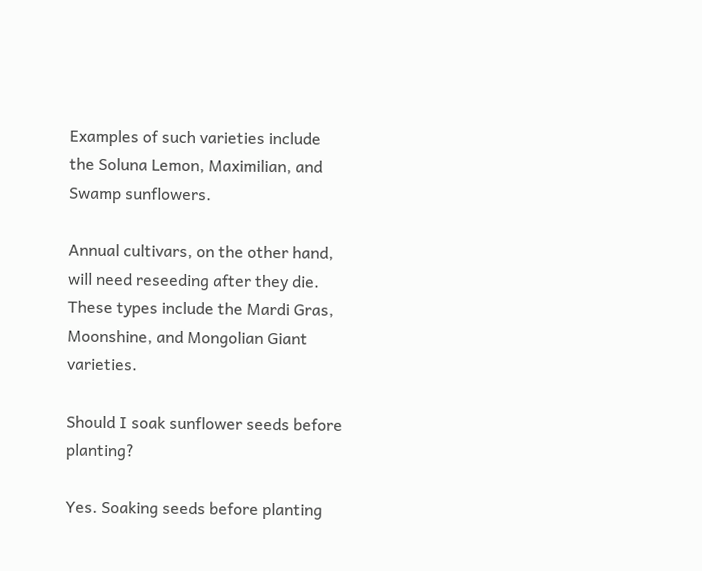Examples of such varieties include the Soluna Lemon, Maximilian, and Swamp sunflowers.

Annual cultivars, on the other hand, will need reseeding after they die. These types include the Mardi Gras, Moonshine, and Mongolian Giant varieties.

Should I soak sunflower seeds before planting?

Yes. Soaking seeds before planting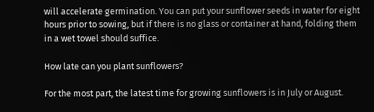will accelerate germination. You can put your sunflower seeds in water for eight hours prior to sowing, but if there is no glass or container at hand, folding them in a wet towel should suffice.

How late can you plant sunflowers?

For the most part, the latest time for growing sunflowers is in July or August.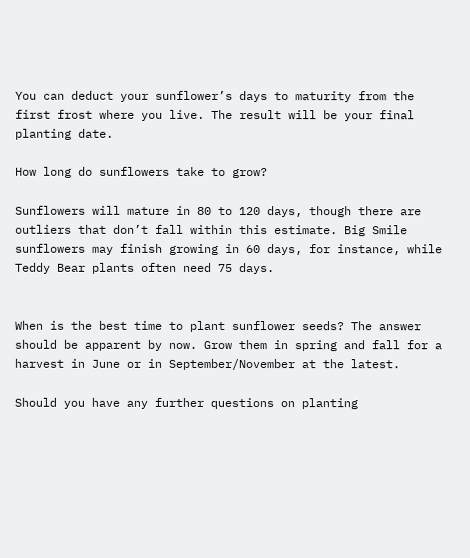You can deduct your sunflower’s days to maturity from the first frost where you live. The result will be your final planting date.

How long do sunflowers take to grow?

Sunflowers will mature in 80 to 120 days, though there are outliers that don’t fall within this estimate. Big Smile sunflowers may finish growing in 60 days, for instance, while Teddy Bear plants often need 75 days.


When is the best time to plant sunflower seeds? The answer should be apparent by now. Grow them in spring and fall for a harvest in June or in September/November at the latest.

Should you have any further questions on planting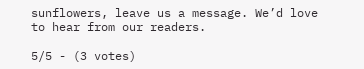sunflowers, leave us a message. We’d love to hear from our readers.

5/5 - (3 votes)